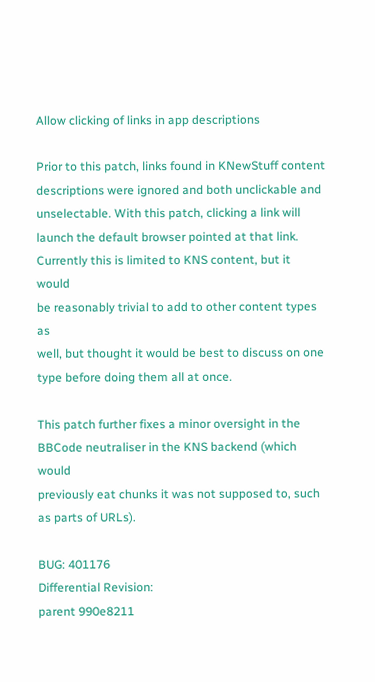Allow clicking of links in app descriptions

Prior to this patch, links found in KNewStuff content
descriptions were ignored and both unclickable and
unselectable. With this patch, clicking a link will
launch the default browser pointed at that link.
Currently this is limited to KNS content, but it would
be reasonably trivial to add to other content types as
well, but thought it would be best to discuss on one
type before doing them all at once.

This patch further fixes a minor oversight in the
BBCode neutraliser in the KNS backend (which would
previously eat chunks it was not supposed to, such
as parts of URLs).

BUG: 401176
Differential Revision:
parent 990e8211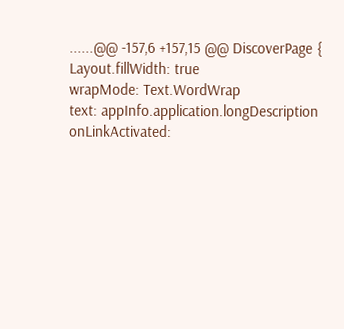......@@ -157,6 +157,15 @@ DiscoverPage {
Layout.fillWidth: true
wrapMode: Text.WordWrap
text: appInfo.application.longDescription
onLinkActivated: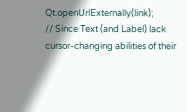Qt.openUrlExternally(link);
// Since Text (and Label) lack cursor-changing abilities of their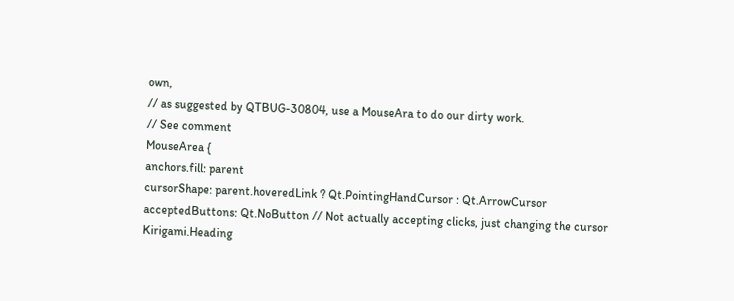own,
// as suggested by QTBUG-30804, use a MouseAra to do our dirty work.
// See comment
MouseArea {
anchors.fill: parent
cursorShape: parent.hoveredLink ? Qt.PointingHandCursor : Qt.ArrowCursor
acceptedButtons: Qt.NoButton // Not actually accepting clicks, just changing the cursor
Kirigami.Heading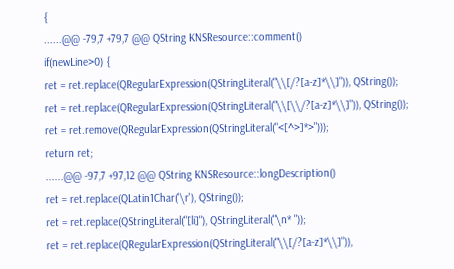{
......@@ -79,7 +79,7 @@ QString KNSResource::comment()
if(newLine>0) {
ret = ret.replace(QRegularExpression(QStringLiteral("\\[/?[a-z]*\\]")), QString());
ret = ret.replace(QRegularExpression(QStringLiteral("\\[\\/?[a-z]*\\]")), QString());
ret = ret.remove(QRegularExpression(QStringLiteral("<[^>]*>")));
return ret;
......@@ -97,7 +97,12 @@ QString KNSResource::longDescription()
ret = ret.replace(QLatin1Char('\r'), QString());
ret = ret.replace(QStringLiteral("[li]"), QStringLiteral("\n* "));
ret = ret.replace(QRegularExpression(QStringLiteral("\\[/?[a-z]*\\]")),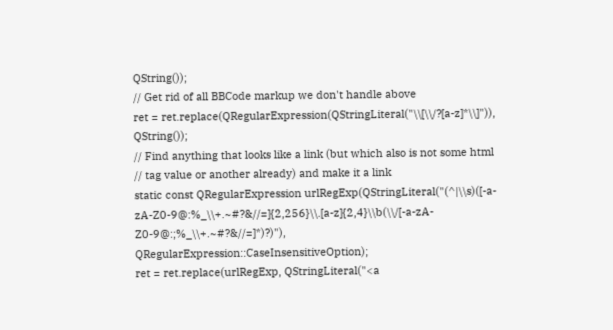QString());
// Get rid of all BBCode markup we don't handle above
ret = ret.replace(QRegularExpression(QStringLiteral("\\[\\/?[a-z]*\\]")), QString());
// Find anything that looks like a link (but which also is not some html
// tag value or another already) and make it a link
static const QRegularExpression urlRegExp(QStringLiteral("(^|\\s)([-a-zA-Z0-9@:%_\\+.~#?&//=]{2,256}\\.[a-z]{2,4}\\b(\\/[-a-zA-Z0-9@:;%_\\+.~#?&//=]*)?)"), QRegularExpression::CaseInsensitiveOption);
ret = ret.replace(urlRegExp, QStringLiteral("<a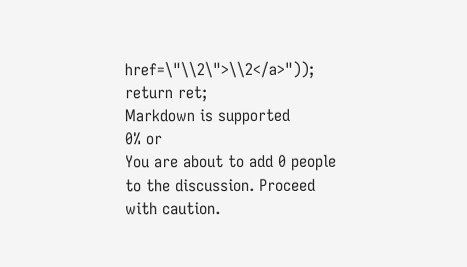href=\"\\2\">\\2</a>"));
return ret;
Markdown is supported
0% or
You are about to add 0 people to the discussion. Proceed with caution.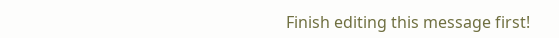Finish editing this message first!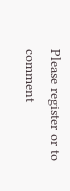Please register or to comment